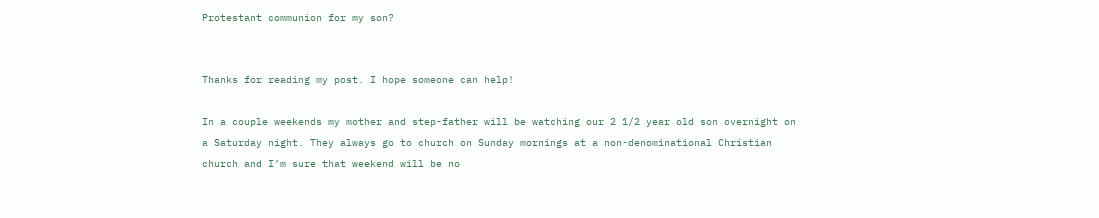Protestant communion for my son?


Thanks for reading my post. I hope someone can help!

In a couple weekends my mother and step-father will be watching our 2 1/2 year old son overnight on a Saturday night. They always go to church on Sunday mornings at a non-denominational Christian church and I’m sure that weekend will be no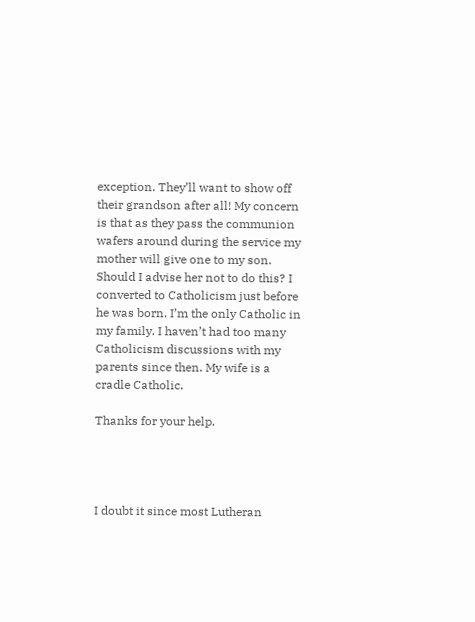exception. They’ll want to show off their grandson after all! My concern is that as they pass the communion wafers around during the service my mother will give one to my son. Should I advise her not to do this? I converted to Catholicism just before he was born. I’m the only Catholic in my family. I haven’t had too many Catholicism discussions with my parents since then. My wife is a cradle Catholic.

Thanks for your help.




I doubt it since most Lutheran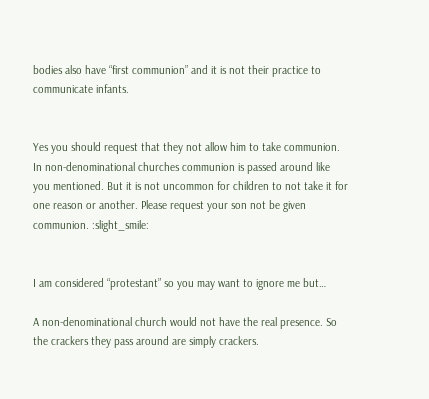bodies also have “first communion” and it is not their practice to communicate infants.


Yes you should request that they not allow him to take communion. In non-denominational churches communion is passed around like you mentioned. But it is not uncommon for children to not take it for one reason or another. Please request your son not be given communion. :slight_smile:


I am considered “protestant” so you may want to ignore me but…

A non-denominational church would not have the real presence. So the crackers they pass around are simply crackers.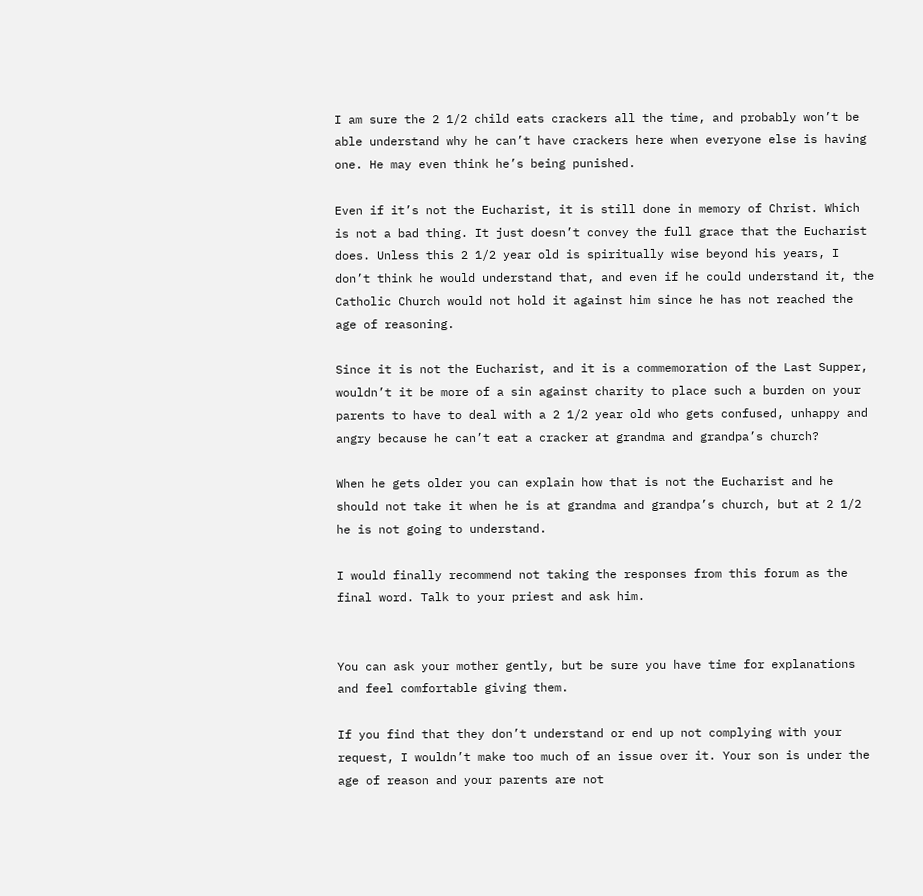I am sure the 2 1/2 child eats crackers all the time, and probably won’t be able understand why he can’t have crackers here when everyone else is having one. He may even think he’s being punished.

Even if it’s not the Eucharist, it is still done in memory of Christ. Which is not a bad thing. It just doesn’t convey the full grace that the Eucharist does. Unless this 2 1/2 year old is spiritually wise beyond his years, I don’t think he would understand that, and even if he could understand it, the Catholic Church would not hold it against him since he has not reached the age of reasoning.

Since it is not the Eucharist, and it is a commemoration of the Last Supper, wouldn’t it be more of a sin against charity to place such a burden on your parents to have to deal with a 2 1/2 year old who gets confused, unhappy and angry because he can’t eat a cracker at grandma and grandpa’s church?

When he gets older you can explain how that is not the Eucharist and he should not take it when he is at grandma and grandpa’s church, but at 2 1/2 he is not going to understand.

I would finally recommend not taking the responses from this forum as the final word. Talk to your priest and ask him.


You can ask your mother gently, but be sure you have time for explanations and feel comfortable giving them.

If you find that they don’t understand or end up not complying with your request, I wouldn’t make too much of an issue over it. Your son is under the age of reason and your parents are not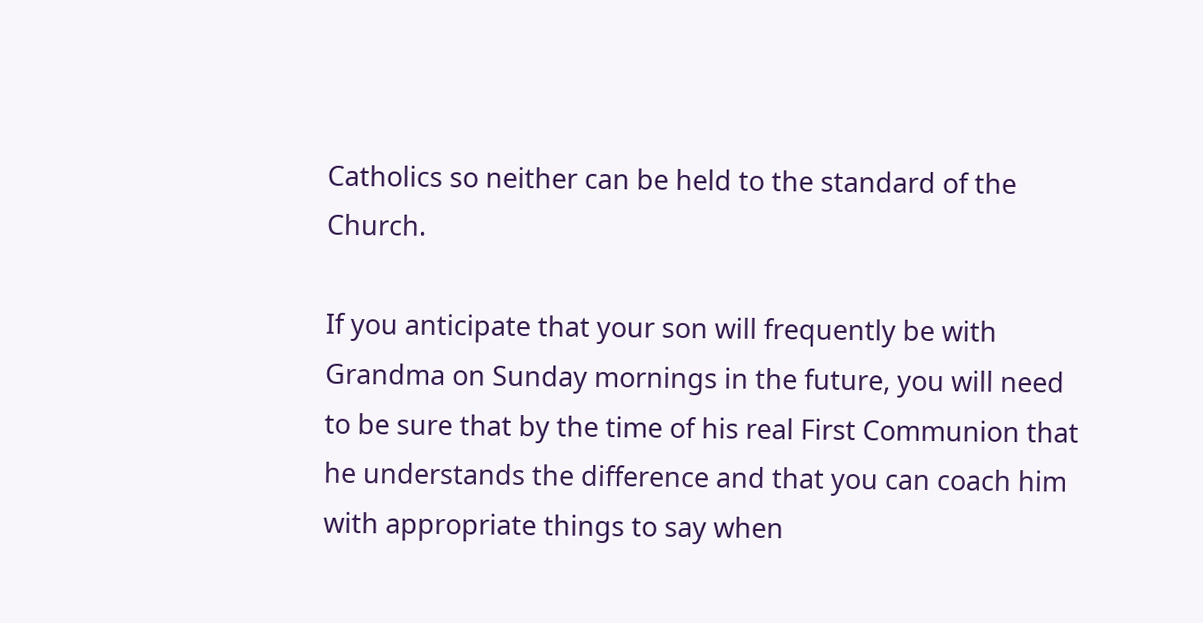Catholics so neither can be held to the standard of the Church.

If you anticipate that your son will frequently be with Grandma on Sunday mornings in the future, you will need to be sure that by the time of his real First Communion that he understands the difference and that you can coach him with appropriate things to say when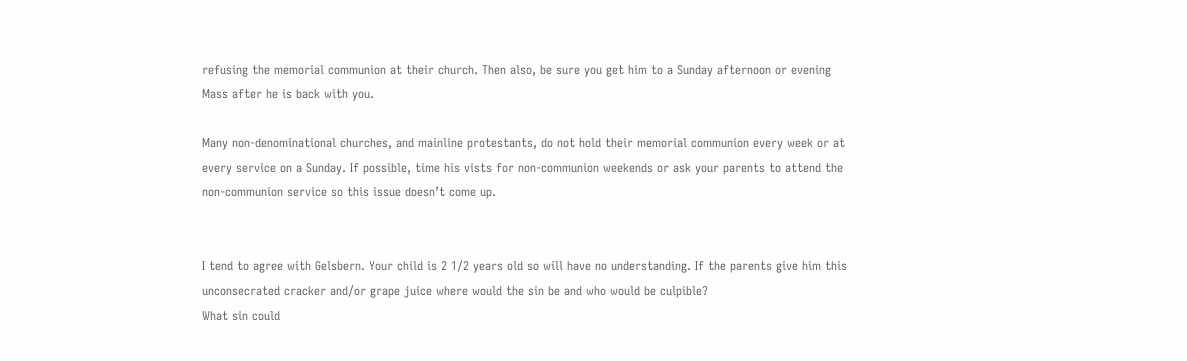refusing the memorial communion at their church. Then also, be sure you get him to a Sunday afternoon or evening Mass after he is back with you.

Many non-denominational churches, and mainline protestants, do not hold their memorial communion every week or at every service on a Sunday. If possible, time his vists for non-communion weekends or ask your parents to attend the non-communion service so this issue doesn’t come up.


I tend to agree with Gelsbern. Your child is 2 1/2 years old so will have no understanding. If the parents give him this unconsecrated cracker and/or grape juice where would the sin be and who would be culpible?
What sin could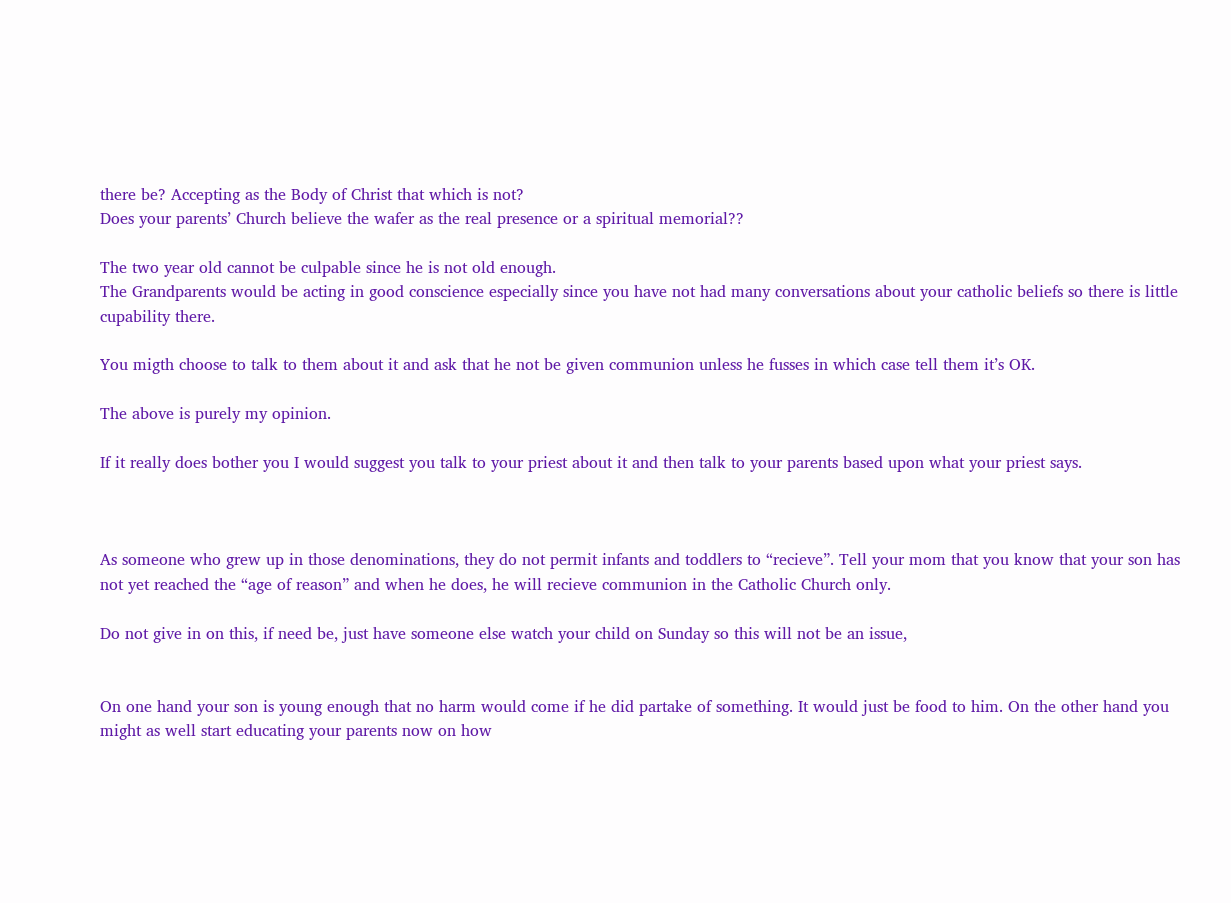there be? Accepting as the Body of Christ that which is not?
Does your parents’ Church believe the wafer as the real presence or a spiritual memorial??

The two year old cannot be culpable since he is not old enough.
The Grandparents would be acting in good conscience especially since you have not had many conversations about your catholic beliefs so there is little cupability there.

You migth choose to talk to them about it and ask that he not be given communion unless he fusses in which case tell them it’s OK.

The above is purely my opinion.

If it really does bother you I would suggest you talk to your priest about it and then talk to your parents based upon what your priest says.



As someone who grew up in those denominations, they do not permit infants and toddlers to “recieve”. Tell your mom that you know that your son has not yet reached the “age of reason” and when he does, he will recieve communion in the Catholic Church only.

Do not give in on this, if need be, just have someone else watch your child on Sunday so this will not be an issue,


On one hand your son is young enough that no harm would come if he did partake of something. It would just be food to him. On the other hand you might as well start educating your parents now on how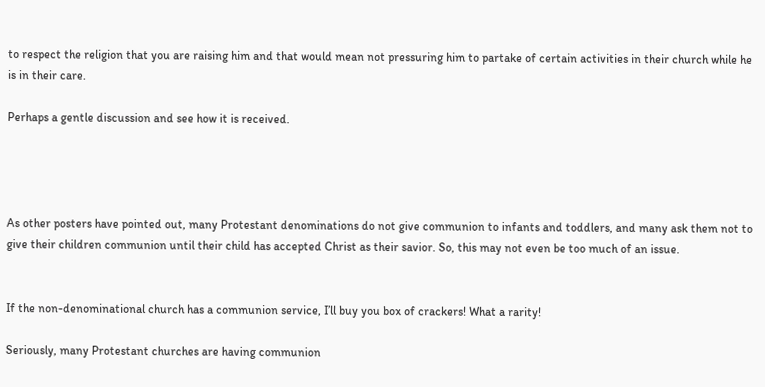to respect the religion that you are raising him and that would mean not pressuring him to partake of certain activities in their church while he is in their care.

Perhaps a gentle discussion and see how it is received.




As other posters have pointed out, many Protestant denominations do not give communion to infants and toddlers, and many ask them not to give their children communion until their child has accepted Christ as their savior. So, this may not even be too much of an issue.


If the non-denominational church has a communion service, I’ll buy you box of crackers! What a rarity!

Seriously, many Protestant churches are having communion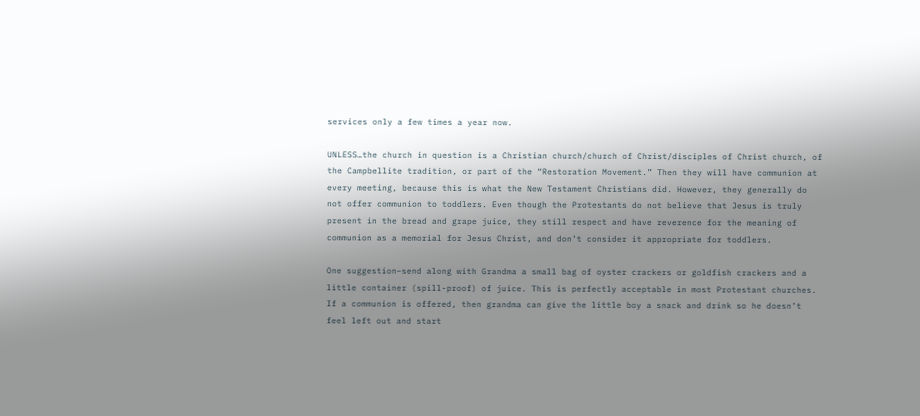services only a few times a year now.

UNLESS…the church in question is a Christian church/church of Christ/disciples of Christ church, of the Campbellite tradition, or part of the “Restoration Movement.” Then they will have communion at every meeting, because this is what the New Testament Christians did. However, they generally do not offer communion to toddlers. Even though the Protestants do not believe that Jesus is truly present in the bread and grape juice, they still respect and have reverence for the meaning of communion as a memorial for Jesus Christ, and don’t consider it appropriate for toddlers.

One suggestion–send along with Grandma a small bag of oyster crackers or goldfish crackers and a little container (spill-proof) of juice. This is perfectly acceptable in most Protestant churches. If a communion is offered, then grandma can give the little boy a snack and drink so he doesn’t feel left out and start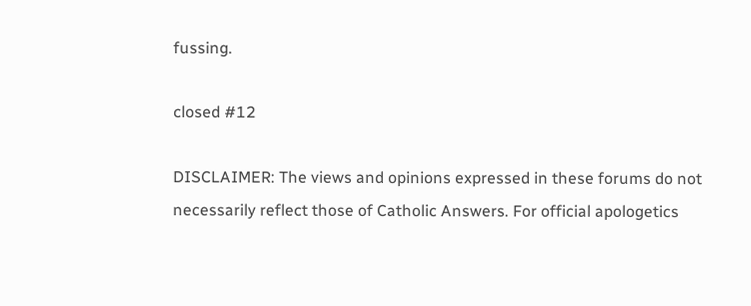fussing.

closed #12

DISCLAIMER: The views and opinions expressed in these forums do not necessarily reflect those of Catholic Answers. For official apologetics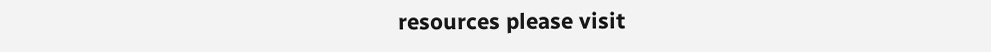resources please visit